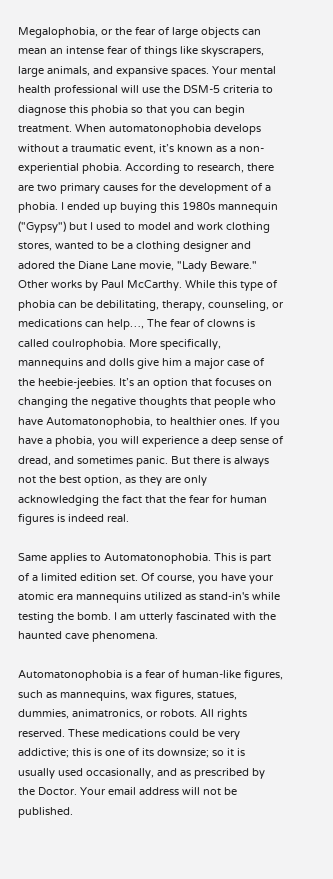Megalophobia, or the fear of large objects can mean an intense fear of things like skyscrapers, large animals, and expansive spaces. Your mental health professional will use the DSM-5 criteria to diagnose this phobia so that you can begin treatment. When automatonophobia develops without a traumatic event, it’s known as a non-experiential phobia. According to research, there are two primary causes for the development of a phobia. I ended up buying this 1980s mannequin ("Gypsy") but I used to model and work clothing stores, wanted to be a clothing designer and adored the Diane Lane movie, "Lady Beware." Other works by Paul McCarthy. While this type of phobia can be debilitating, therapy, counseling, or medications can help…, The fear of clowns is called coulrophobia. More specifically, mannequins and dolls give him a major case of the heebie-jeebies. It’s an option that focuses on changing the negative thoughts that people who have Automatonophobia, to healthier ones. If you have a phobia, you will experience a deep sense of dread, and sometimes panic. But there is always not the best option, as they are only acknowledging the fact that the fear for human figures is indeed real.

Same applies to Automatonophobia. This is part of a limited edition set. Of course, you have your atomic era mannequins utilized as stand-in's while testing the bomb. I am utterly fascinated with the haunted cave phenomena.

Automatonophobia is a fear of human-like figures, such as mannequins, wax figures, statues, dummies, animatronics, or robots. All rights reserved. These medications could be very addictive; this is one of its downsize; so it is usually used occasionally, and as prescribed by the Doctor. Your email address will not be published.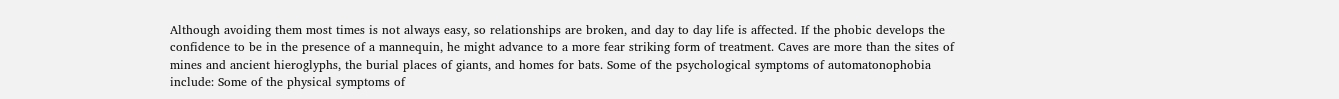Although avoiding them most times is not always easy, so relationships are broken, and day to day life is affected. If the phobic develops the confidence to be in the presence of a mannequin, he might advance to a more fear striking form of treatment. Caves are more than the sites of mines and ancient hieroglyphs, the burial places of giants, and homes for bats. Some of the psychological symptoms of automatonophobia include: Some of the physical symptoms of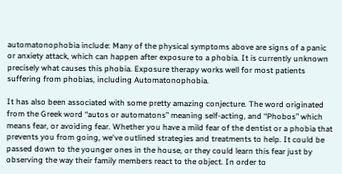automatonophobia include: Many of the physical symptoms above are signs of a panic or anxiety attack, which can happen after exposure to a phobia. It is currently unknown precisely what causes this phobia. Exposure therapy works well for most patients suffering from phobias, including Automatonophobia.

It has also been associated with some pretty amazing conjecture. The word originated from the Greek word “autos or automatons” meaning self-acting, and “Phobos” which means fear, or avoiding fear. Whether you have a mild fear of the dentist or a phobia that prevents you from going, we've outlined strategies and treatments to help. It could be passed down to the younger ones in the house, or they could learn this fear just by observing the way their family members react to the object. In order to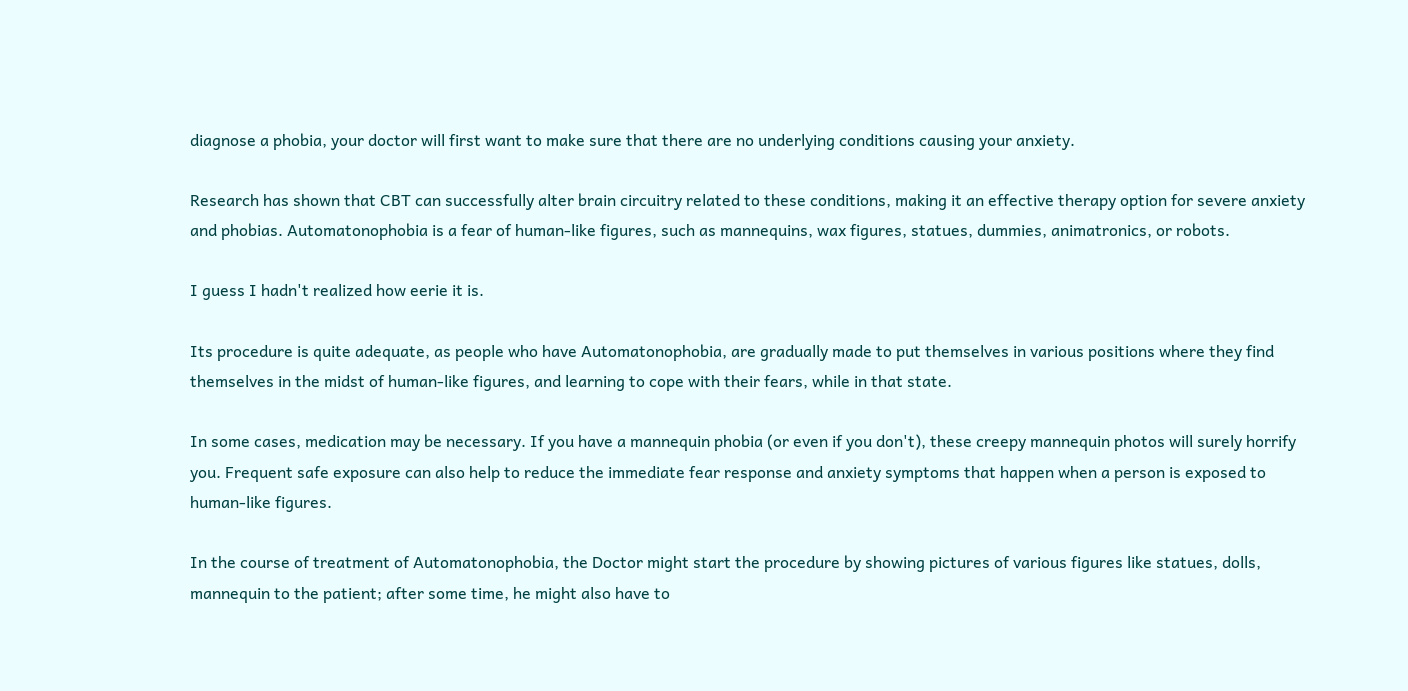diagnose a phobia, your doctor will first want to make sure that there are no underlying conditions causing your anxiety.

Research has shown that CBT can successfully alter brain circuitry related to these conditions, making it an effective therapy option for severe anxiety and phobias. Automatonophobia is a fear of human-like figures, such as mannequins, wax figures, statues, dummies, animatronics, or robots.

I guess I hadn't realized how eerie it is.

Its procedure is quite adequate, as people who have Automatonophobia, are gradually made to put themselves in various positions where they find themselves in the midst of human-like figures, and learning to cope with their fears, while in that state.

In some cases, medication may be necessary. If you have a mannequin phobia (or even if you don't), these creepy mannequin photos will surely horrify you. Frequent safe exposure can also help to reduce the immediate fear response and anxiety symptoms that happen when a person is exposed to human-like figures.

In the course of treatment of Automatonophobia, the Doctor might start the procedure by showing pictures of various figures like statues, dolls, mannequin to the patient; after some time, he might also have to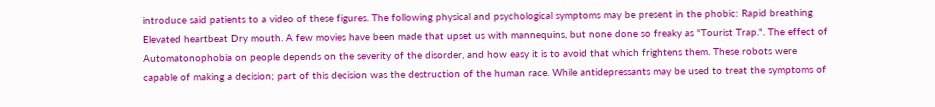introduce said patients to a video of these figures. The following physical and psychological symptoms may be present in the phobic: Rapid breathing Elevated heartbeat Dry mouth. A few movies have been made that upset us with mannequins, but none done so freaky as "Tourist Trap.". The effect of Automatonophobia on people depends on the severity of the disorder, and how easy it is to avoid that which frightens them. These robots were capable of making a decision; part of this decision was the destruction of the human race. While antidepressants may be used to treat the symptoms of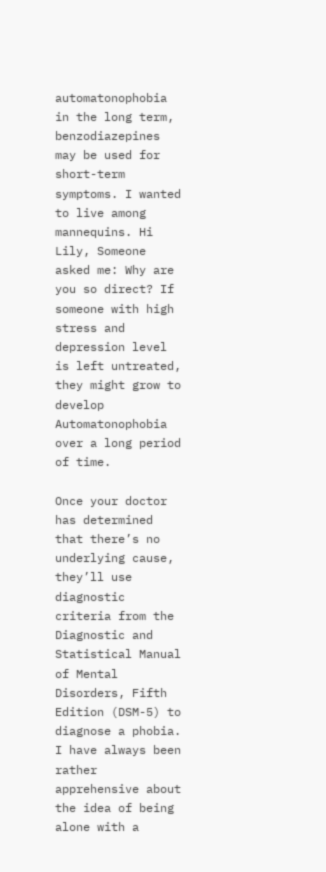automatonophobia in the long term, benzodiazepines may be used for short-term symptoms. I wanted to live among mannequins. Hi Lily, Someone asked me: Why are you so direct? If someone with high stress and depression level is left untreated, they might grow to develop Automatonophobia over a long period of time.

Once your doctor has determined that there’s no underlying cause, they’ll use diagnostic criteria from the Diagnostic and Statistical Manual of Mental Disorders, Fifth Edition (DSM-5) to diagnose a phobia. I have always been rather apprehensive about the idea of being alone with a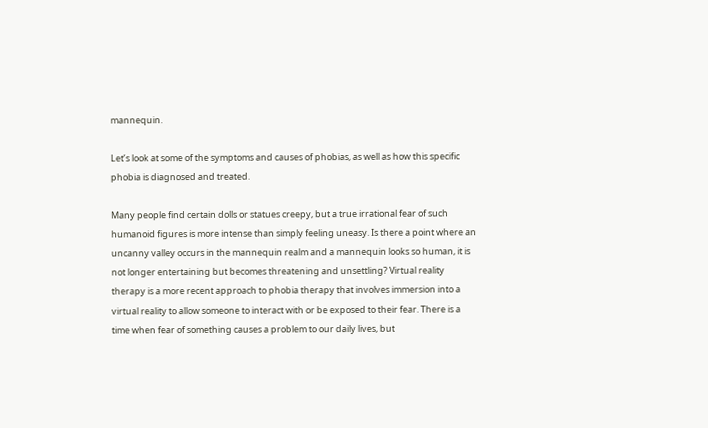mannequin.

Let’s look at some of the symptoms and causes of phobias, as well as how this specific phobia is diagnosed and treated.

Many people find certain dolls or statues creepy, but a true irrational fear of such humanoid figures is more intense than simply feeling uneasy. Is there a point where an uncanny valley occurs in the mannequin realm and a mannequin looks so human, it is not longer entertaining but becomes threatening and unsettling? Virtual reality therapy is a more recent approach to phobia therapy that involves immersion into a virtual reality to allow someone to interact with or be exposed to their fear. There is a time when fear of something causes a problem to our daily lives, but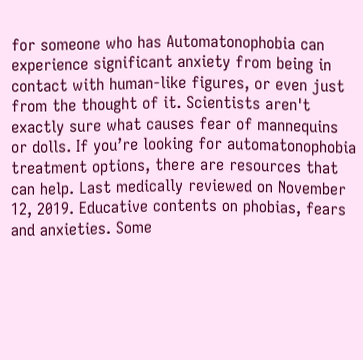for someone who has Automatonophobia can experience significant anxiety from being in contact with human-like figures, or even just from the thought of it. Scientists aren't exactly sure what causes fear of mannequins or dolls. If you’re looking for automatonophobia treatment options, there are resources that can help. Last medically reviewed on November 12, 2019. Educative contents on phobias, fears and anxieties. Some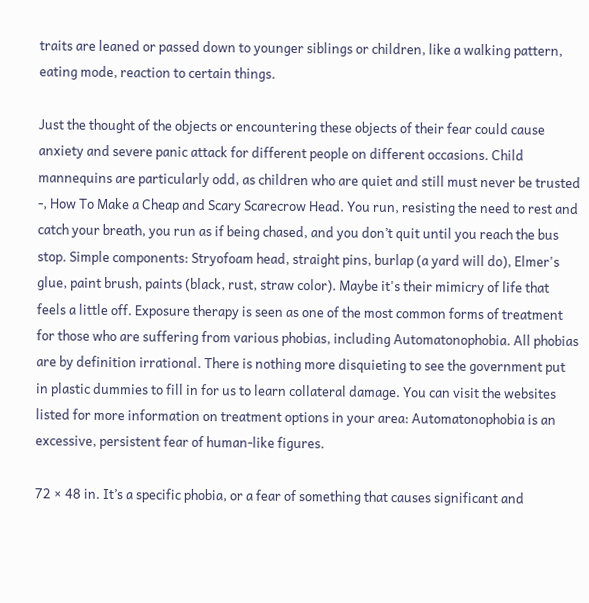traits are leaned or passed down to younger siblings or children, like a walking pattern, eating mode, reaction to certain things.

Just the thought of the objects or encountering these objects of their fear could cause anxiety and severe panic attack for different people on different occasions. Child mannequins are particularly odd, as children who are quiet and still must never be trusted -, How To Make a Cheap and Scary Scarecrow Head. You run, resisting the need to rest and catch your breath, you run as if being chased, and you don’t quit until you reach the bus stop. Simple components: Stryofoam head, straight pins, burlap (a yard will do), Elmer's glue, paint brush, paints (black, rust, straw color). Maybe it's their mimicry of life that feels a little off. Exposure therapy is seen as one of the most common forms of treatment for those who are suffering from various phobias, including Automatonophobia. All phobias are by definition irrational. There is nothing more disquieting to see the government put in plastic dummies to fill in for us to learn collateral damage. You can visit the websites listed for more information on treatment options in your area: Automatonophobia is an excessive, persistent fear of human-like figures.

72 × 48 in. It’s a specific phobia, or a fear of something that causes significant and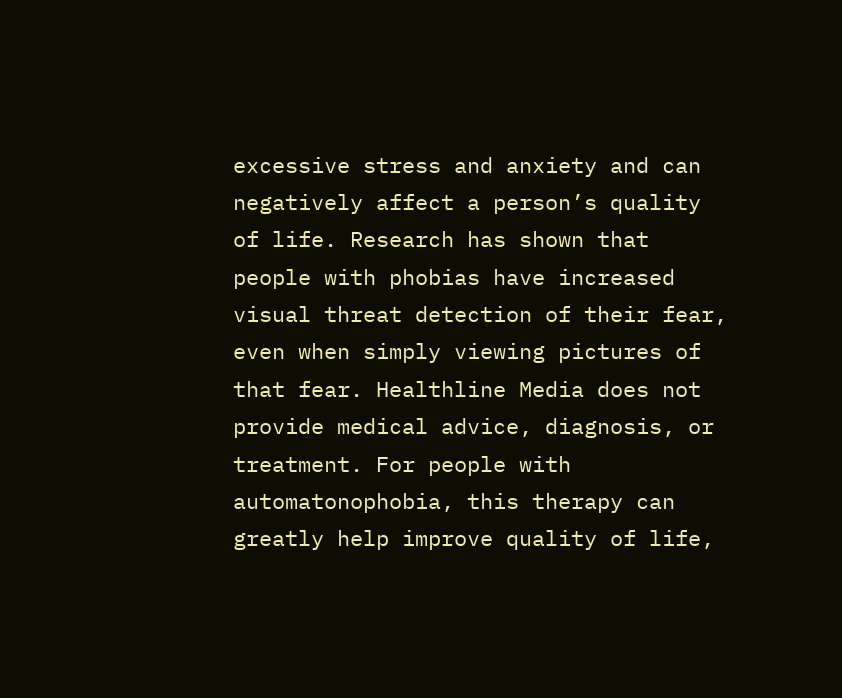excessive stress and anxiety and can negatively affect a person’s quality of life. Research has shown that people with phobias have increased visual threat detection of their fear, even when simply viewing pictures of that fear. Healthline Media does not provide medical advice, diagnosis, or treatment. For people with automatonophobia, this therapy can greatly help improve quality of life,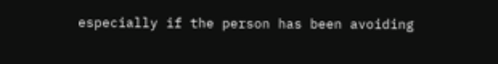especially if the person has been avoiding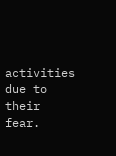activities due to their fear.